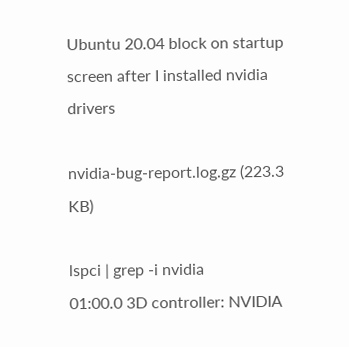Ubuntu 20.04 block on startup screen after I installed nvidia drivers

nvidia-bug-report.log.gz (223.3 KB)

lspci | grep -i nvidia
01:00.0 3D controller: NVIDIA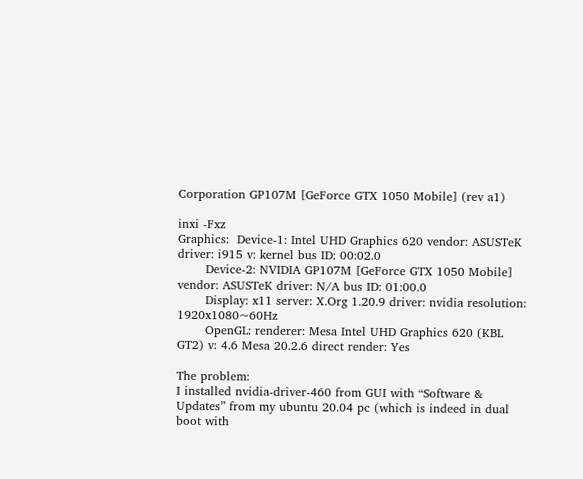Corporation GP107M [GeForce GTX 1050 Mobile] (rev a1)

inxi -Fxz
Graphics:  Device-1: Intel UHD Graphics 620 vendor: ASUSTeK driver: i915 v: kernel bus ID: 00:02.0
       Device-2: NVIDIA GP107M [GeForce GTX 1050 Mobile] vendor: ASUSTeK driver: N/A bus ID: 01:00.0
       Display: x11 server: X.Org 1.20.9 driver: nvidia resolution: 1920x1080~60Hz
       OpenGL: renderer: Mesa Intel UHD Graphics 620 (KBL GT2) v: 4.6 Mesa 20.2.6 direct render: Yes

The problem:
I installed nvidia-driver-460 from GUI with “Software & Updates” from my ubuntu 20.04 pc (which is indeed in dual boot with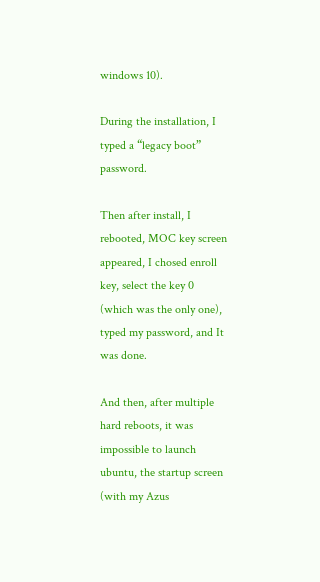windows 10).

During the installation, I typed a “legacy boot” password.

Then after install, I rebooted, MOC key screen appeared, I chosed enroll key, select the key 0 (which was the only one), typed my password, and It was done.

And then, after multiple hard reboots, it was impossible to launch ubuntu, the startup screen (with my Azus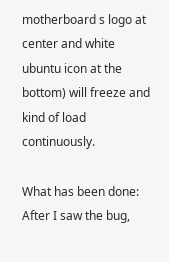motherboard s logo at center and white ubuntu icon at the bottom) will freeze and kind of load continuously.

What has been done:
After I saw the bug,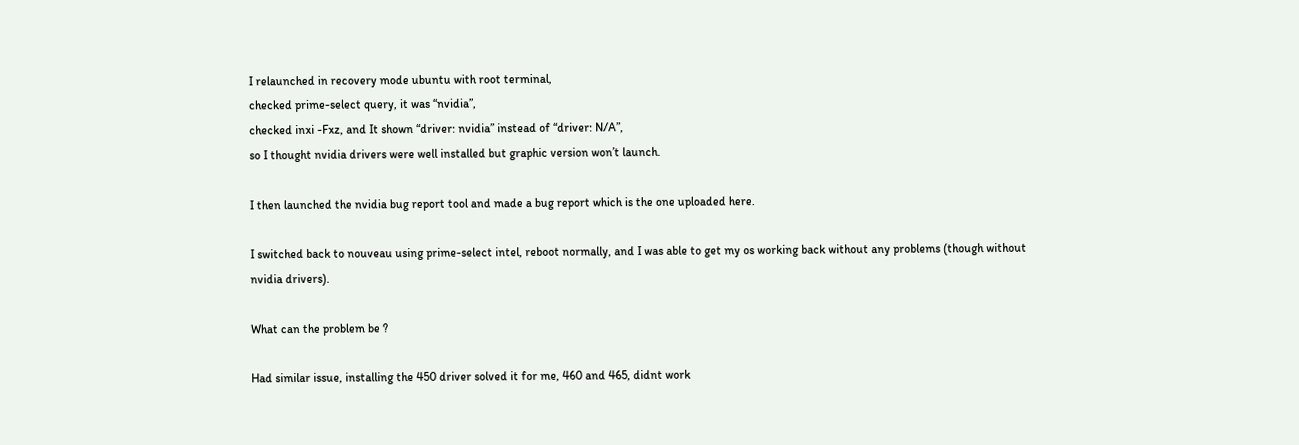I relaunched in recovery mode ubuntu with root terminal,
checked prime-select query, it was “nvidia”,
checked inxi -Fxz, and It shown “driver: nvidia” instead of “driver: N/A”,
so I thought nvidia drivers were well installed but graphic version won’t launch.

I then launched the nvidia bug report tool and made a bug report which is the one uploaded here.

I switched back to nouveau using prime-select intel, reboot normally, and I was able to get my os working back without any problems (though without nvidia drivers).

What can the problem be ?

Had similar issue, installing the 450 driver solved it for me, 460 and 465, didnt work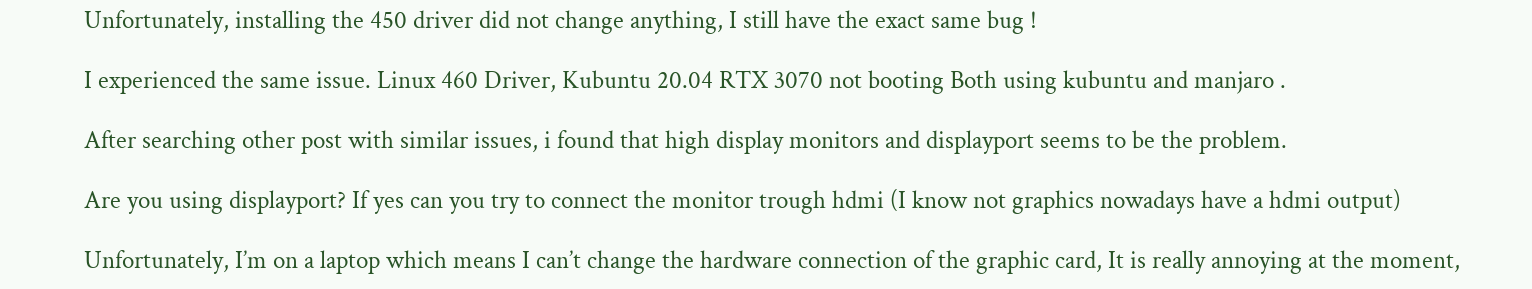Unfortunately, installing the 450 driver did not change anything, I still have the exact same bug !

I experienced the same issue. Linux 460 Driver, Kubuntu 20.04 RTX 3070 not booting Both using kubuntu and manjaro .

After searching other post with similar issues, i found that high display monitors and displayport seems to be the problem.

Are you using displayport? If yes can you try to connect the monitor trough hdmi (I know not graphics nowadays have a hdmi output)

Unfortunately, I’m on a laptop which means I can’t change the hardware connection of the graphic card, It is really annoying at the moment,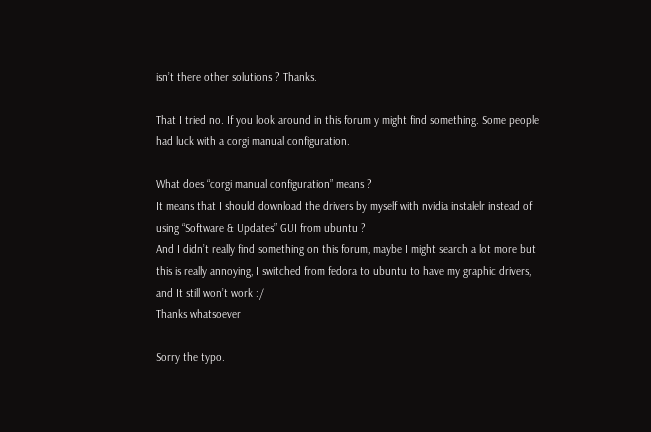isn’t there other solutions ? Thanks.

That I tried no. If you look around in this forum y might find something. Some people had luck with a corgi manual configuration.

What does “corgi manual configuration” means ?
It means that I should download the drivers by myself with nvidia instalelr instead of using “Software & Updates” GUI from ubuntu ?
And I didn’t really find something on this forum, maybe I might search a lot more but this is really annoying, I switched from fedora to ubuntu to have my graphic drivers, and It still won’t work :/
Thanks whatsoever

Sorry the typo.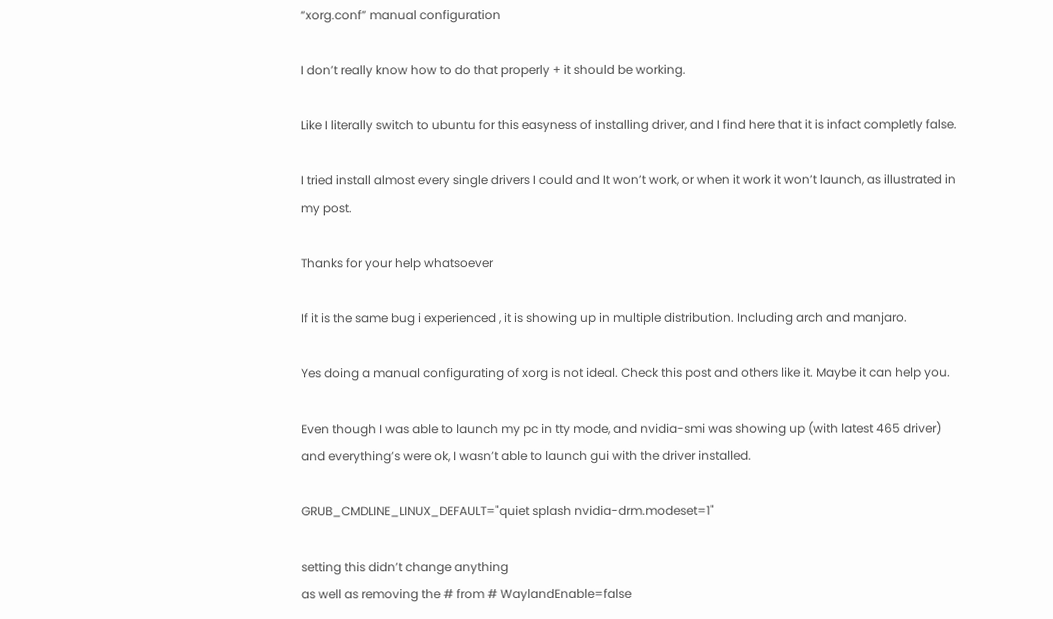“xorg.conf” manual configuration

I don’t really know how to do that properly + it should be working.

Like I literally switch to ubuntu for this easyness of installing driver, and I find here that it is infact completly false.

I tried install almost every single drivers I could and It won’t work, or when it work it won’t launch, as illustrated in my post.

Thanks for your help whatsoever

If it is the same bug i experienced , it is showing up in multiple distribution. Including arch and manjaro.

Yes doing a manual configurating of xorg is not ideal. Check this post and others like it. Maybe it can help you.

Even though I was able to launch my pc in tty mode, and nvidia-smi was showing up (with latest 465 driver) and everything’s were ok, I wasn’t able to launch gui with the driver installed.

GRUB_CMDLINE_LINUX_DEFAULT="quiet splash nvidia-drm.modeset=1"

setting this didn’t change anything
as well as removing the # from # WaylandEnable=false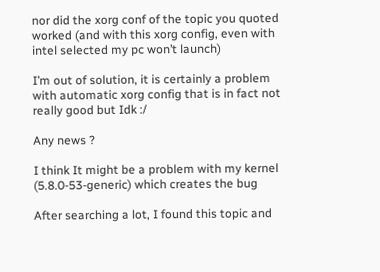nor did the xorg conf of the topic you quoted worked (and with this xorg config, even with intel selected my pc won’t launch)

I’m out of solution, it is certainly a problem with automatic xorg config that is in fact not really good but Idk :/

Any news ?

I think It might be a problem with my kernel (5.8.0-53-generic) which creates the bug

After searching a lot, I found this topic and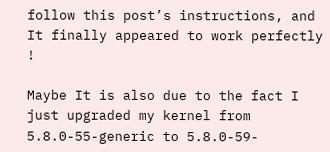follow this post’s instructions, and It finally appeared to work perfectly !

Maybe It is also due to the fact I just upgraded my kernel from 5.8.0-55-generic to 5.8.0-59-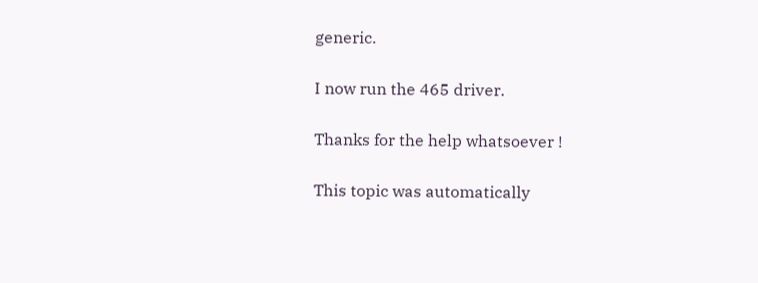generic.

I now run the 465 driver.

Thanks for the help whatsoever !

This topic was automatically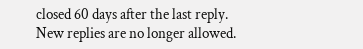closed 60 days after the last reply. New replies are no longer allowed.